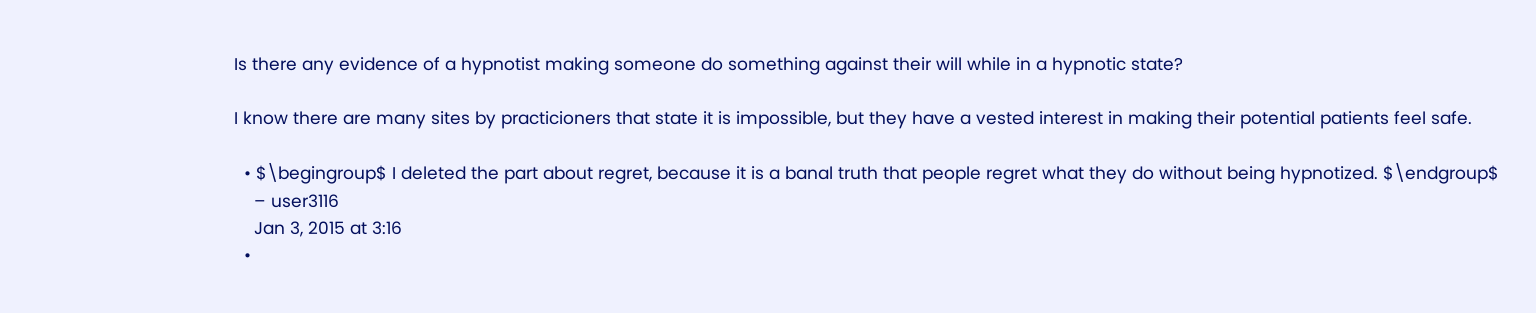Is there any evidence of a hypnotist making someone do something against their will while in a hypnotic state?

I know there are many sites by practicioners that state it is impossible, but they have a vested interest in making their potential patients feel safe.

  • $\begingroup$ I deleted the part about regret, because it is a banal truth that people regret what they do without being hypnotized. $\endgroup$
    – user3116
    Jan 3, 2015 at 3:16
  •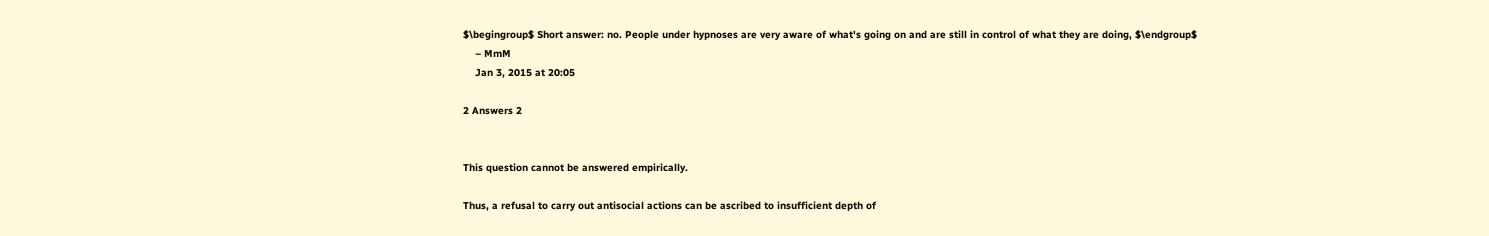$\begingroup$ Short answer: no. People under hypnoses are very aware of what's going on and are still in control of what they are doing, $\endgroup$
    – MmM
    Jan 3, 2015 at 20:05

2 Answers 2


This question cannot be answered empirically.

Thus, a refusal to carry out antisocial actions can be ascribed to insufficient depth of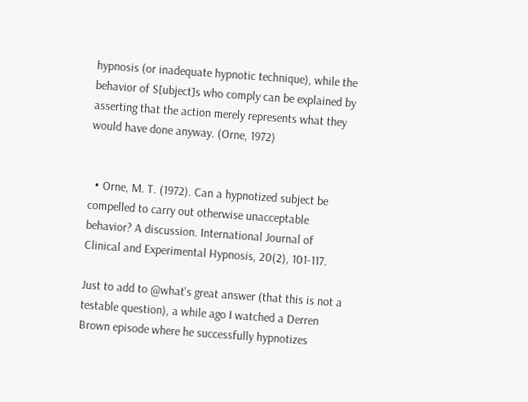hypnosis (or inadequate hypnotic technique), while the behavior of S[ubject]s who comply can be explained by asserting that the action merely represents what they would have done anyway. (Orne, 1972)


  • Orne, M. T. (1972). Can a hypnotized subject be compelled to carry out otherwise unacceptable behavior? A discussion. International Journal of Clinical and Experimental Hypnosis, 20(2), 101-117.

Just to add to @what's great answer (that this is not a testable question), a while ago I watched a Derren Brown episode where he successfully hypnotizes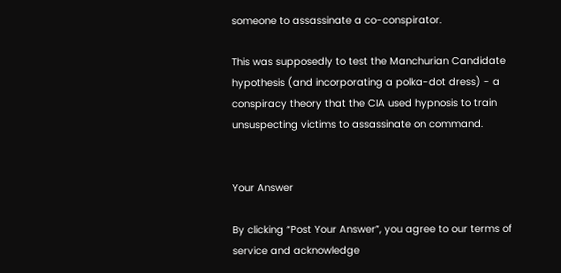someone to assassinate a co-conspirator.

This was supposedly to test the Manchurian Candidate hypothesis (and incorporating a polka-dot dress) - a conspiracy theory that the CIA used hypnosis to train unsuspecting victims to assassinate on command.


Your Answer

By clicking “Post Your Answer”, you agree to our terms of service and acknowledge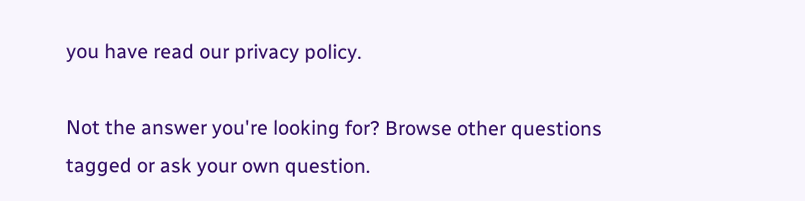you have read our privacy policy.

Not the answer you're looking for? Browse other questions tagged or ask your own question.